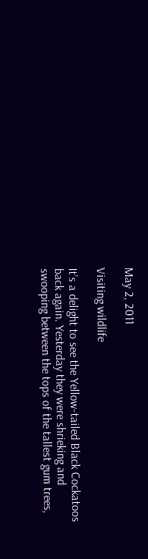May 2, 2011

Visiting wildlife

It’s a delight to see the Yellow-tailed Black Cockatoos back again. Yesterday they were shrieking and swooping between the tops of the tallest gum trees,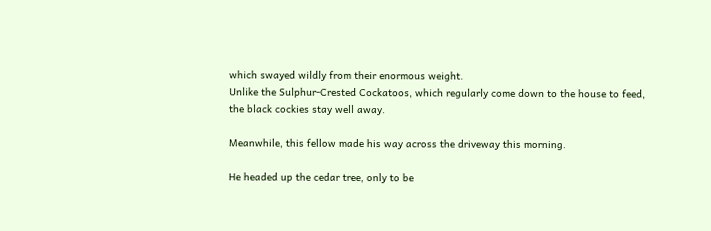which swayed wildly from their enormous weight.
Unlike the Sulphur-Crested Cockatoos, which regularly come down to the house to feed, the black cockies stay well away.

Meanwhile, this fellow made his way across the driveway this morning.

He headed up the cedar tree, only to be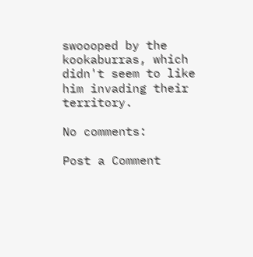swoooped by the kookaburras, which didn't seem to like him invading their territory.

No comments:

Post a Comment